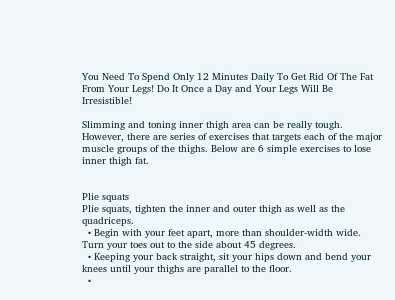You Need To Spend Only 12 Minutes Daily To Get Rid Of The Fat From Your Legs! Do It Once a Day and Your Legs Will Be Irresistible!

Slimming and toning inner thigh area can be really tough. However, there are series of exercises that targets each of the major muscle groups of the thighs. Below are 6 simple exercises to lose inner thigh fat.


Plie squats
Plie squats, tighten the inner and outer thigh as well as the quadriceps.
  • Begin with your feet apart, more than shoulder-width wide. Turn your toes out to the side about 45 degrees.
  • Keeping your back straight, sit your hips down and bend your knees until your thighs are parallel to the floor.
  •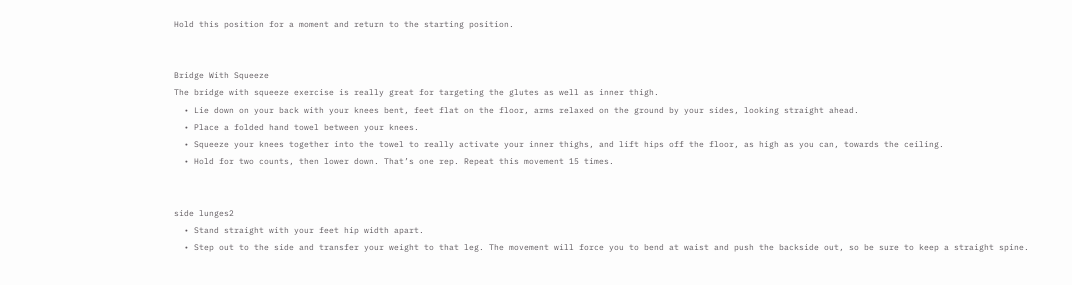Hold this position for a moment and return to the starting position.


Bridge With Squeeze
The bridge with squeeze exercise is really great for targeting the glutes as well as inner thigh.
  • Lie down on your back with your knees bent, feet flat on the floor, arms relaxed on the ground by your sides, looking straight ahead.
  • Place a folded hand towel between your knees.
  • Squeeze your knees together into the towel to really activate your inner thighs, and lift hips off the floor, as high as you can, towards the ceiling.
  • Hold for two counts, then lower down. That’s one rep. Repeat this movement 15 times.


side lunges2
  • Stand straight with your feet hip width apart.
  • Step out to the side and transfer your weight to that leg. The movement will force you to bend at waist and push the backside out, so be sure to keep a straight spine.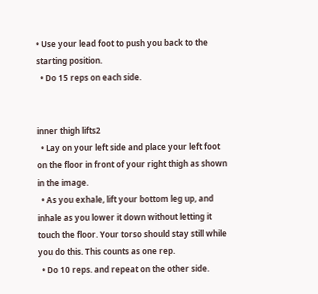• Use your lead foot to push you back to the starting position.
  • Do 15 reps on each side.


inner thigh lifts2
  • Lay on your left side and place your left foot on the floor in front of your right thigh as shown in the image.
  • As you exhale, lift your bottom leg up, and inhale as you lower it down without letting it touch the floor. Your torso should stay still while you do this. This counts as one rep.
  • Do 10 reps. and repeat on the other side.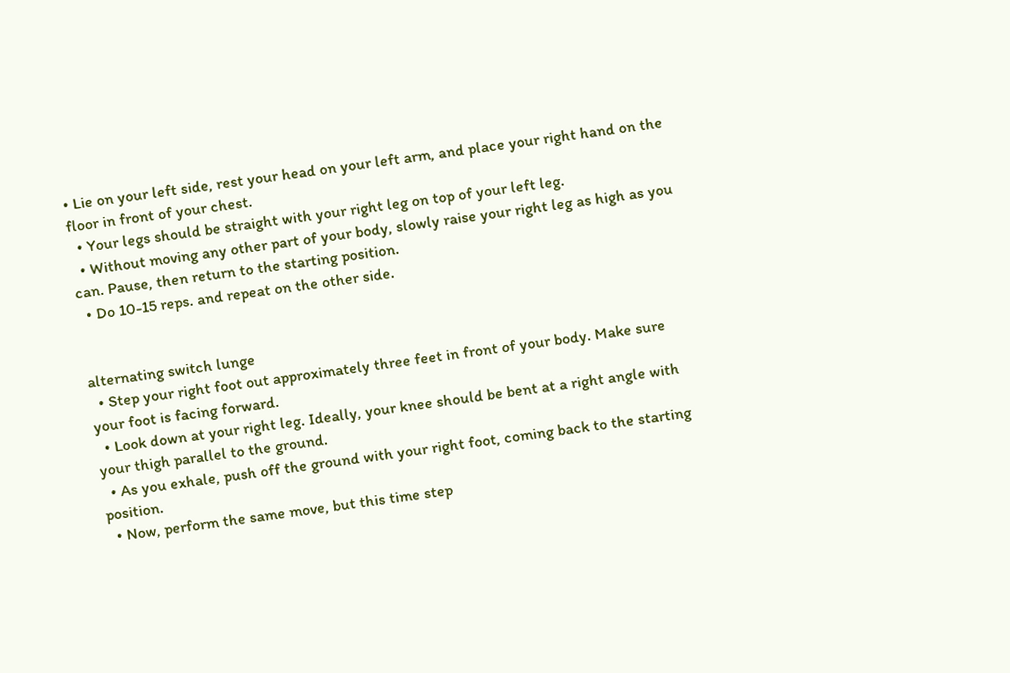• Lie on your left side, rest your head on your left arm, and place your right hand on the floor in front of your chest.
  • Your legs should be straight with your right leg on top of your left leg.
  • Without moving any other part of your body, slowly raise your right leg as high as you can. Pause, then return to the starting position.
  • Do 10-15 reps. and repeat on the other side.


alternating switch lunge
  • Step your right foot out approximately three feet in front of your body. Make sure your foot is facing forward.
  • Look down at your right leg. Ideally, your knee should be bent at a right angle with your thigh parallel to the ground.
  • As you exhale, push off the ground with your right foot, coming back to the starting position.
  • Now, perform the same move, but this time step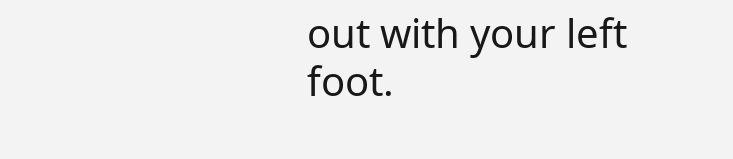out with your left foot.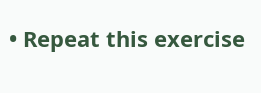• Repeat this exercise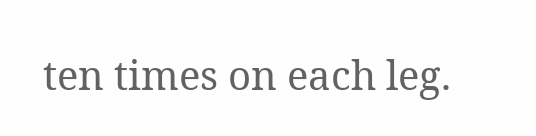ten times on each leg.